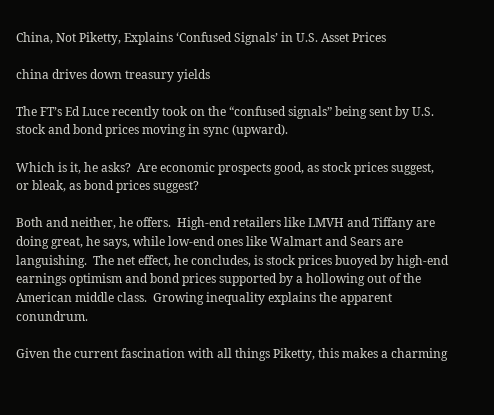China, Not Piketty, Explains ‘Confused Signals’ in U.S. Asset Prices

china drives down treasury yields

The FT’s Ed Luce recently took on the “confused signals” being sent by U.S. stock and bond prices moving in sync (upward).

Which is it, he asks?  Are economic prospects good, as stock prices suggest, or bleak, as bond prices suggest?

Both and neither, he offers.  High-end retailers like LMVH and Tiffany are doing great, he says, while low-end ones like Walmart and Sears are languishing.  The net effect, he concludes, is stock prices buoyed by high-end earnings optimism and bond prices supported by a hollowing out of the American middle class.  Growing inequality explains the apparent conundrum.

Given the current fascination with all things Piketty, this makes a charming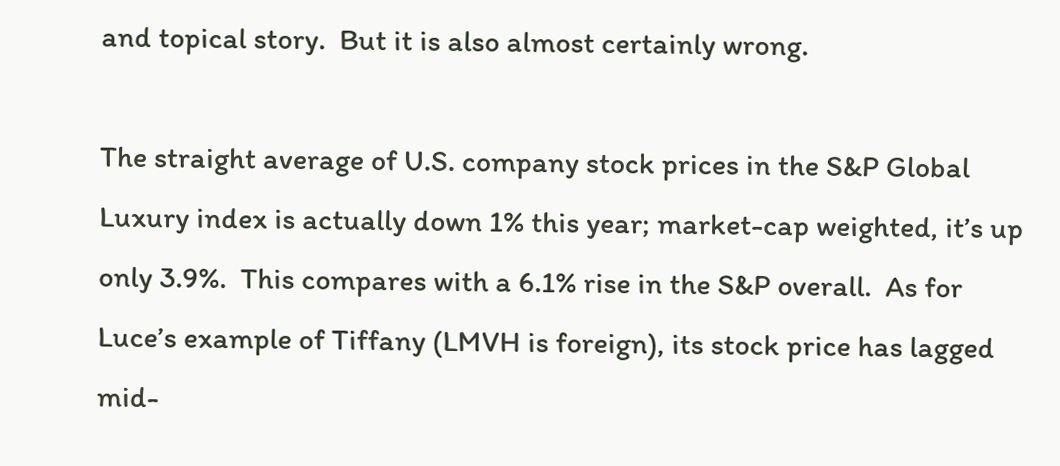and topical story.  But it is also almost certainly wrong.

The straight average of U.S. company stock prices in the S&P Global Luxury index is actually down 1% this year; market-cap weighted, it’s up only 3.9%.  This compares with a 6.1% rise in the S&P overall.  As for Luce’s example of Tiffany (LMVH is foreign), its stock price has lagged mid-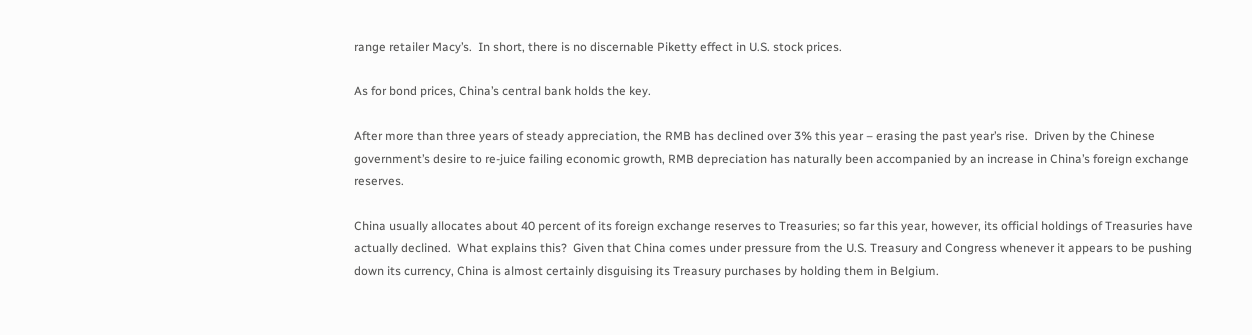range retailer Macy’s.  In short, there is no discernable Piketty effect in U.S. stock prices.

As for bond prices, China’s central bank holds the key.

After more than three years of steady appreciation, the RMB has declined over 3% this year – erasing the past year’s rise.  Driven by the Chinese government’s desire to re-juice failing economic growth, RMB depreciation has naturally been accompanied by an increase in China’s foreign exchange reserves.

China usually allocates about 40 percent of its foreign exchange reserves to Treasuries; so far this year, however, its official holdings of Treasuries have actually declined.  What explains this?  Given that China comes under pressure from the U.S. Treasury and Congress whenever it appears to be pushing down its currency, China is almost certainly disguising its Treasury purchases by holding them in Belgium.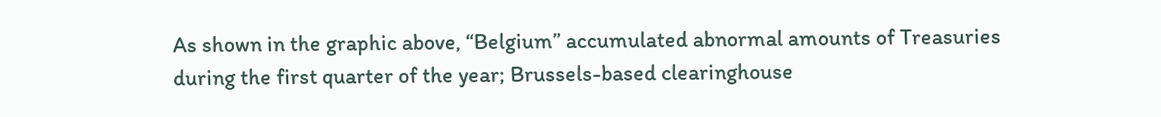As shown in the graphic above, “Belgium” accumulated abnormal amounts of Treasuries during the first quarter of the year; Brussels-based clearinghouse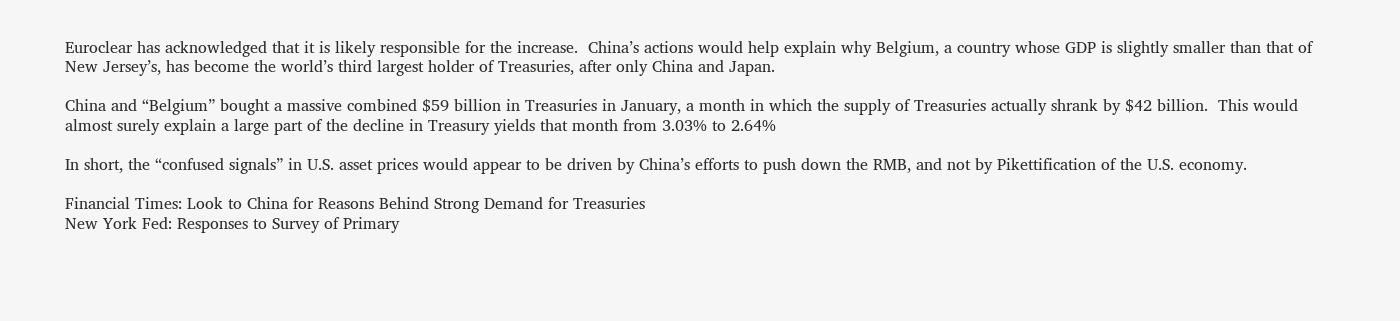Euroclear has acknowledged that it is likely responsible for the increase.  China’s actions would help explain why Belgium, a country whose GDP is slightly smaller than that of New Jersey’s, has become the world’s third largest holder of Treasuries, after only China and Japan.

China and “Belgium” bought a massive combined $59 billion in Treasuries in January, a month in which the supply of Treasuries actually shrank by $42 billion.  This would almost surely explain a large part of the decline in Treasury yields that month from 3.03% to 2.64%

In short, the “confused signals” in U.S. asset prices would appear to be driven by China’s efforts to push down the RMB, and not by Pikettification of the U.S. economy.

Financial Times: Look to China for Reasons Behind Strong Demand for Treasuries
New York Fed: Responses to Survey of Primary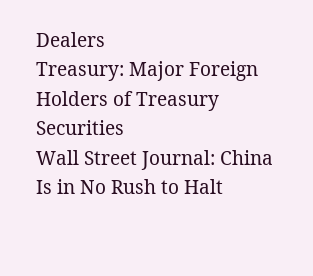Dealers
Treasury: Major Foreign Holders of Treasury Securities
Wall Street Journal: China Is in No Rush to Halt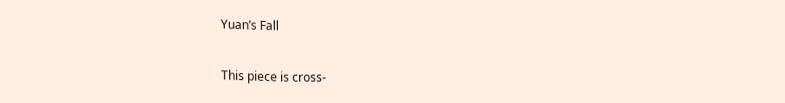Yuan’s Fall

This piece is cross-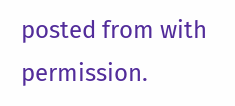posted from with permission.